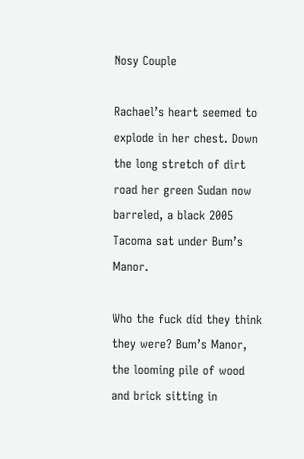Nosy Couple

Rachael’s heart seemed to explode in her chest. Down the long stretch of dirt road her green Sudan now barreled, a black 2005 Tacoma sat under Bum’s Manor.

Who the fuck did they think they were? Bum’s Manor, the looming pile of wood and brick sitting in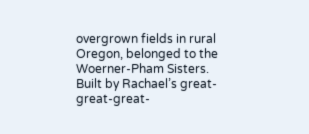overgrown fields in rural Oregon, belonged to the Woerner-Pham Sisters. Built by Rachael’s great-great-great-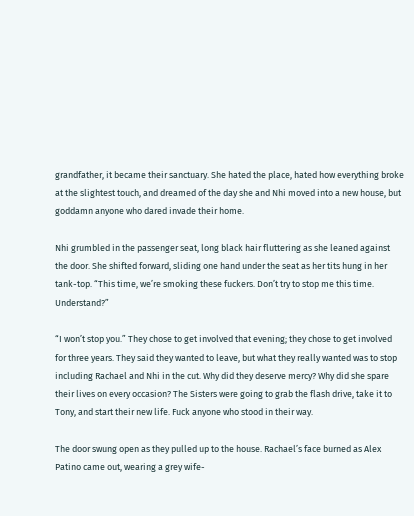grandfather, it became their sanctuary. She hated the place, hated how everything broke at the slightest touch, and dreamed of the day she and Nhi moved into a new house, but goddamn anyone who dared invade their home.

Nhi grumbled in the passenger seat, long black hair fluttering as she leaned against the door. She shifted forward, sliding one hand under the seat as her tits hung in her tank-top. “This time, we’re smoking these fuckers. Don’t try to stop me this time. Understand?”

“I won’t stop you.” They chose to get involved that evening; they chose to get involved for three years. They said they wanted to leave, but what they really wanted was to stop including Rachael and Nhi in the cut. Why did they deserve mercy? Why did she spare their lives on every occasion? The Sisters were going to grab the flash drive, take it to Tony, and start their new life. Fuck anyone who stood in their way.

The door swung open as they pulled up to the house. Rachael’s face burned as Alex Patino came out, wearing a grey wife-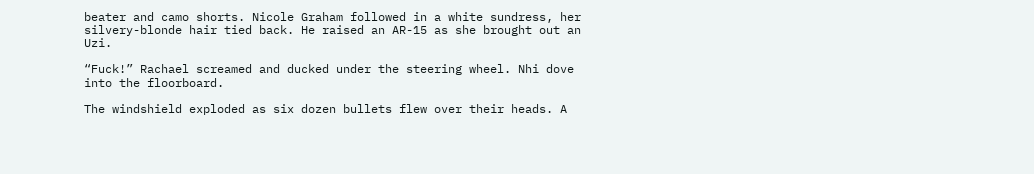beater and camo shorts. Nicole Graham followed in a white sundress, her silvery-blonde hair tied back. He raised an AR-15 as she brought out an Uzi.

“Fuck!” Rachael screamed and ducked under the steering wheel. Nhi dove into the floorboard.

The windshield exploded as six dozen bullets flew over their heads. A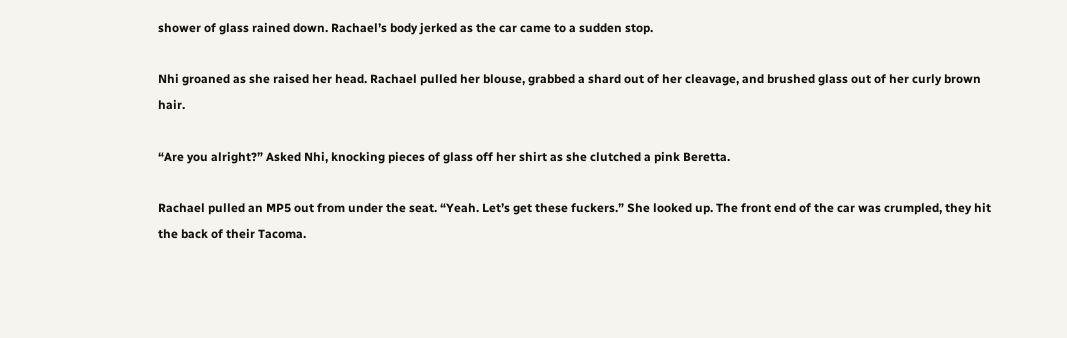shower of glass rained down. Rachael’s body jerked as the car came to a sudden stop.

Nhi groaned as she raised her head. Rachael pulled her blouse, grabbed a shard out of her cleavage, and brushed glass out of her curly brown hair.

“Are you alright?” Asked Nhi, knocking pieces of glass off her shirt as she clutched a pink Beretta.

Rachael pulled an MP5 out from under the seat. “Yeah. Let’s get these fuckers.” She looked up. The front end of the car was crumpled, they hit the back of their Tacoma.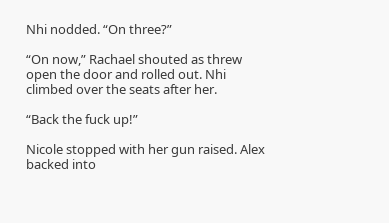Nhi nodded. “On three?”

“On now,” Rachael shouted as threw open the door and rolled out. Nhi climbed over the seats after her.

“Back the fuck up!”

Nicole stopped with her gun raised. Alex backed into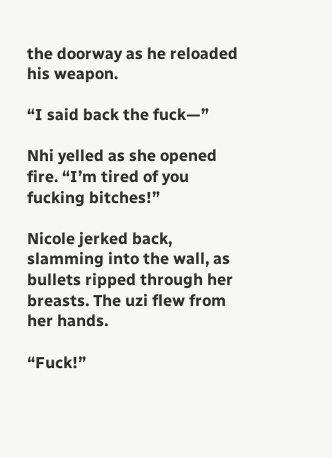the doorway as he reloaded his weapon.

“I said back the fuck—”

Nhi yelled as she opened fire. “I’m tired of you fucking bitches!”

Nicole jerked back, slamming into the wall, as bullets ripped through her breasts. The uzi flew from her hands.

“Fuck!”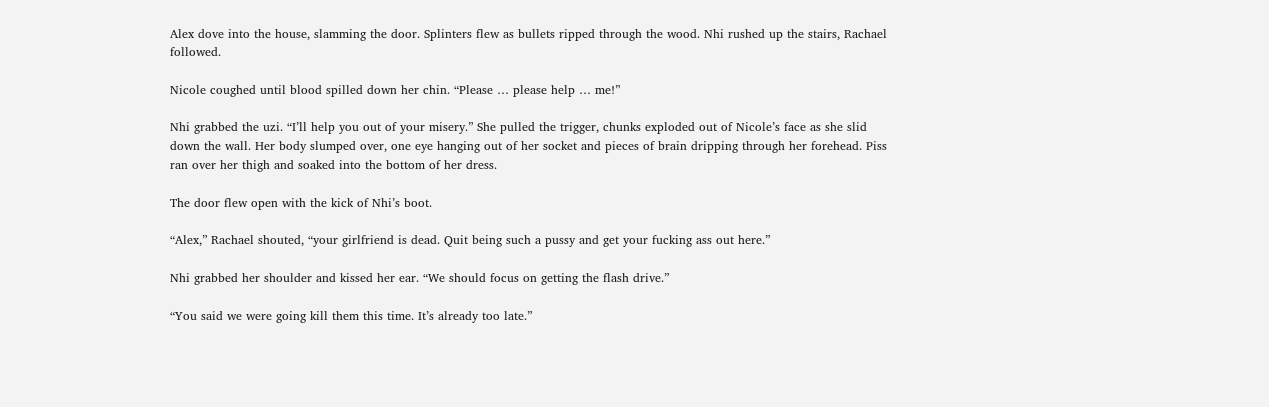Alex dove into the house, slamming the door. Splinters flew as bullets ripped through the wood. Nhi rushed up the stairs, Rachael followed.

Nicole coughed until blood spilled down her chin. “Please … please help … me!”

Nhi grabbed the uzi. “I’ll help you out of your misery.” She pulled the trigger, chunks exploded out of Nicole’s face as she slid down the wall. Her body slumped over, one eye hanging out of her socket and pieces of brain dripping through her forehead. Piss ran over her thigh and soaked into the bottom of her dress.

The door flew open with the kick of Nhi’s boot.

“Alex,” Rachael shouted, “your girlfriend is dead. Quit being such a pussy and get your fucking ass out here.”

Nhi grabbed her shoulder and kissed her ear. “We should focus on getting the flash drive.”

“You said we were going kill them this time. It’s already too late.”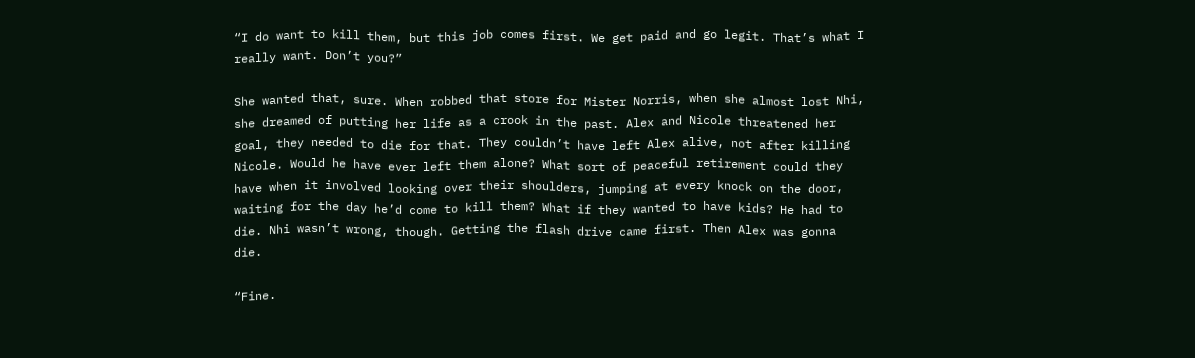“I do want to kill them, but this job comes first. We get paid and go legit. That’s what I really want. Don’t you?”

She wanted that, sure. When robbed that store for Mister Norris, when she almost lost Nhi, she dreamed of putting her life as a crook in the past. Alex and Nicole threatened her goal, they needed to die for that. They couldn’t have left Alex alive, not after killing Nicole. Would he have ever left them alone? What sort of peaceful retirement could they have when it involved looking over their shoulders, jumping at every knock on the door, waiting for the day he’d come to kill them? What if they wanted to have kids? He had to die. Nhi wasn’t wrong, though. Getting the flash drive came first. Then Alex was gonna die.

“Fine.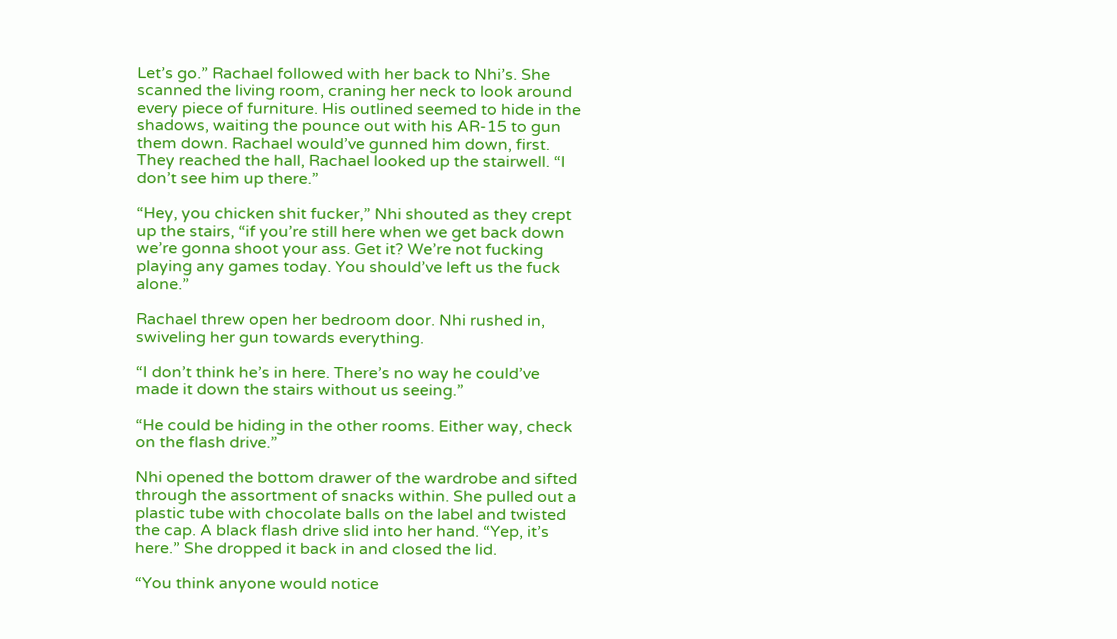Let’s go.” Rachael followed with her back to Nhi’s. She scanned the living room, craning her neck to look around every piece of furniture. His outlined seemed to hide in the shadows, waiting the pounce out with his AR-15 to gun them down. Rachael would’ve gunned him down, first. They reached the hall, Rachael looked up the stairwell. “I don’t see him up there.”

“Hey, you chicken shit fucker,” Nhi shouted as they crept up the stairs, “if you’re still here when we get back down we’re gonna shoot your ass. Get it? We’re not fucking playing any games today. You should’ve left us the fuck alone.”

Rachael threw open her bedroom door. Nhi rushed in, swiveling her gun towards everything.

“I don’t think he’s in here. There’s no way he could’ve made it down the stairs without us seeing.”

“He could be hiding in the other rooms. Either way, check on the flash drive.”

Nhi opened the bottom drawer of the wardrobe and sifted through the assortment of snacks within. She pulled out a plastic tube with chocolate balls on the label and twisted the cap. A black flash drive slid into her hand. “Yep, it’s here.” She dropped it back in and closed the lid.

“You think anyone would notice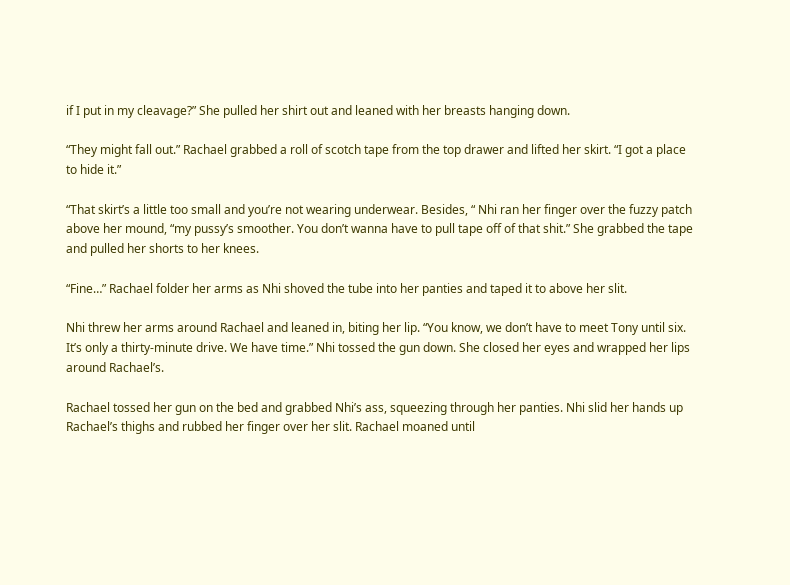if I put in my cleavage?” She pulled her shirt out and leaned with her breasts hanging down.

“They might fall out.” Rachael grabbed a roll of scotch tape from the top drawer and lifted her skirt. “I got a place to hide it.”

“That skirt’s a little too small and you’re not wearing underwear. Besides, “ Nhi ran her finger over the fuzzy patch above her mound, “my pussy’s smoother. You don’t wanna have to pull tape off of that shit.” She grabbed the tape and pulled her shorts to her knees.

“Fine…” Rachael folder her arms as Nhi shoved the tube into her panties and taped it to above her slit.

Nhi threw her arms around Rachael and leaned in, biting her lip. “You know, we don’t have to meet Tony until six. It’s only a thirty-minute drive. We have time.” Nhi tossed the gun down. She closed her eyes and wrapped her lips around Rachael’s.

Rachael tossed her gun on the bed and grabbed Nhi’s ass, squeezing through her panties. Nhi slid her hands up Rachael’s thighs and rubbed her finger over her slit. Rachael moaned until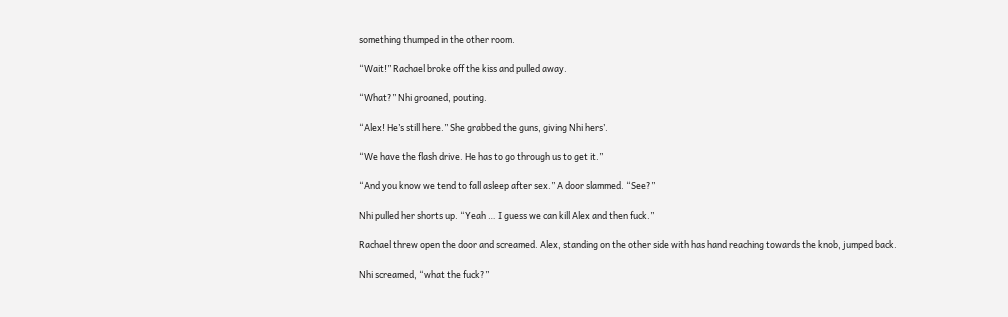something thumped in the other room.

“Wait!” Rachael broke off the kiss and pulled away.

“What?” Nhi groaned, pouting.

“Alex! He’s still here.” She grabbed the guns, giving Nhi hers’.

“We have the flash drive. He has to go through us to get it.”

“And you know we tend to fall asleep after sex.” A door slammed. “See?”

Nhi pulled her shorts up. “Yeah … I guess we can kill Alex and then fuck.”

Rachael threw open the door and screamed. Alex, standing on the other side with has hand reaching towards the knob, jumped back.

Nhi screamed, “what the fuck?”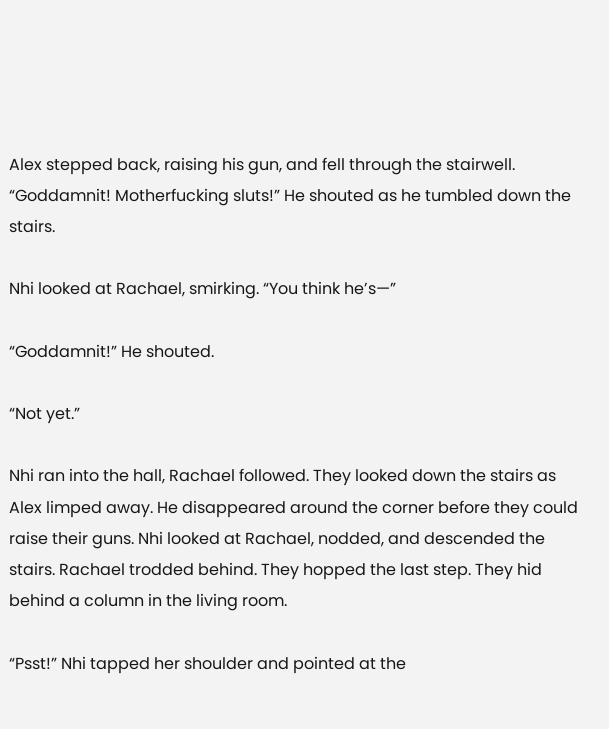Alex stepped back, raising his gun, and fell through the stairwell. “Goddamnit! Motherfucking sluts!” He shouted as he tumbled down the stairs.

Nhi looked at Rachael, smirking. “You think he’s—”

“Goddamnit!” He shouted.

“Not yet.”

Nhi ran into the hall, Rachael followed. They looked down the stairs as Alex limped away. He disappeared around the corner before they could raise their guns. Nhi looked at Rachael, nodded, and descended the stairs. Rachael trodded behind. They hopped the last step. They hid behind a column in the living room.

“Psst!” Nhi tapped her shoulder and pointed at the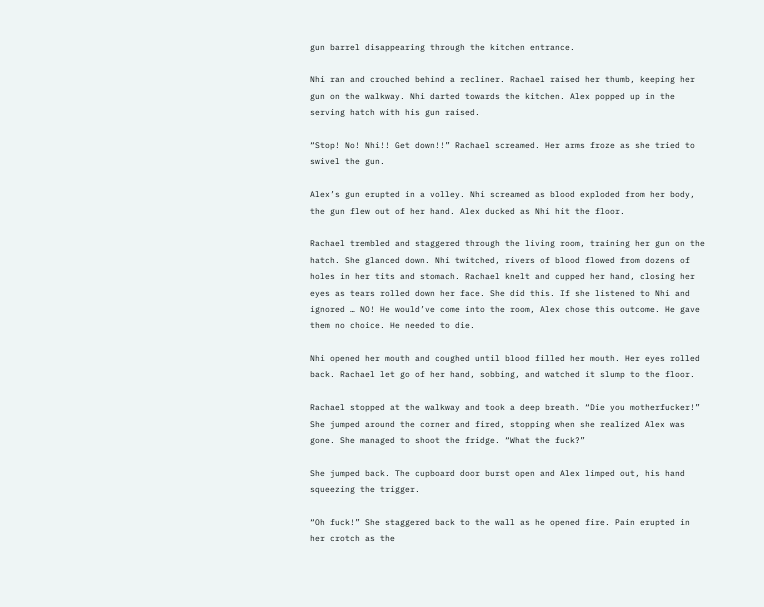gun barrel disappearing through the kitchen entrance.

Nhi ran and crouched behind a recliner. Rachael raised her thumb, keeping her gun on the walkway. Nhi darted towards the kitchen. Alex popped up in the serving hatch with his gun raised.

“Stop! No! Nhi!! Get down!!” Rachael screamed. Her arms froze as she tried to swivel the gun.

Alex’s gun erupted in a volley. Nhi screamed as blood exploded from her body, the gun flew out of her hand. Alex ducked as Nhi hit the floor.

Rachael trembled and staggered through the living room, training her gun on the hatch. She glanced down. Nhi twitched, rivers of blood flowed from dozens of holes in her tits and stomach. Rachael knelt and cupped her hand, closing her eyes as tears rolled down her face. She did this. If she listened to Nhi and ignored … NO! He would’ve come into the room, Alex chose this outcome. He gave them no choice. He needed to die.

Nhi opened her mouth and coughed until blood filled her mouth. Her eyes rolled back. Rachael let go of her hand, sobbing, and watched it slump to the floor.

Rachael stopped at the walkway and took a deep breath. “Die you motherfucker!” She jumped around the corner and fired, stopping when she realized Alex was gone. She managed to shoot the fridge. “What the fuck?”

She jumped back. The cupboard door burst open and Alex limped out, his hand squeezing the trigger.

“Oh fuck!” She staggered back to the wall as he opened fire. Pain erupted in her crotch as the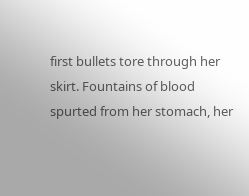first bullets tore through her skirt. Fountains of blood spurted from her stomach, her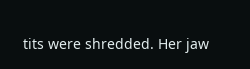tits were shredded. Her jaw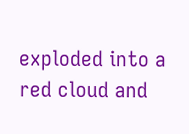exploded into a red cloud and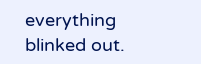everything blinked out.